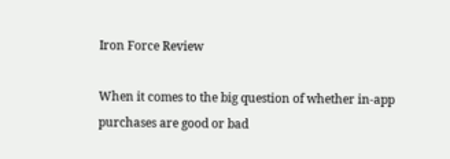Iron Force Review

When it comes to the big question of whether in-app purchases are good or bad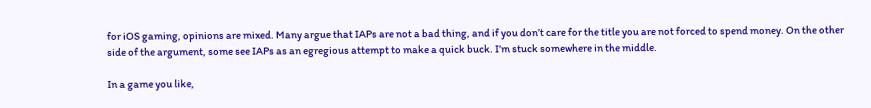for iOS gaming, opinions are mixed. Many argue that IAPs are not a bad thing, and if you don’t care for the title you are not forced to spend money. On the other side of the argument, some see IAPs as an egregious attempt to make a quick buck. I’m stuck somewhere in the middle.

In a game you like,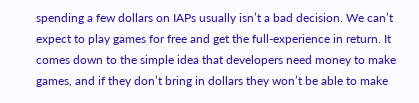spending a few dollars on IAPs usually isn’t a bad decision. We can’t expect to play games for free and get the full-experience in return. It comes down to the simple idea that developers need money to make games, and if they don’t bring in dollars they won’t be able to make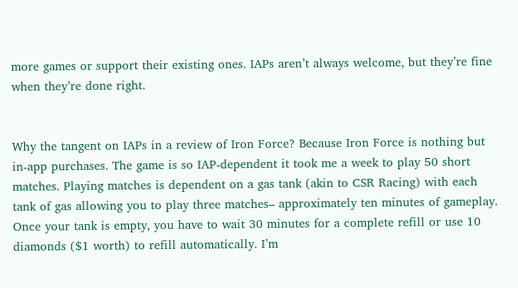more games or support their existing ones. IAPs aren’t always welcome, but they’re fine when they’re done right.


Why the tangent on IAPs in a review of Iron Force? Because Iron Force is nothing but in-app purchases. The game is so IAP-dependent it took me a week to play 50 short matches. Playing matches is dependent on a gas tank (akin to CSR Racing) with each tank of gas allowing you to play three matches– approximately ten minutes of gameplay. Once your tank is empty, you have to wait 30 minutes for a complete refill or use 10 diamonds ($1 worth) to refill automatically. I’m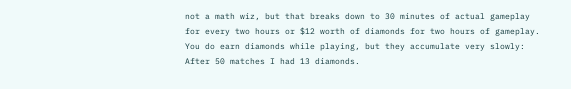not a math wiz, but that breaks down to 30 minutes of actual gameplay for every two hours or $12 worth of diamonds for two hours of gameplay. You do earn diamonds while playing, but they accumulate very slowly: After 50 matches I had 13 diamonds.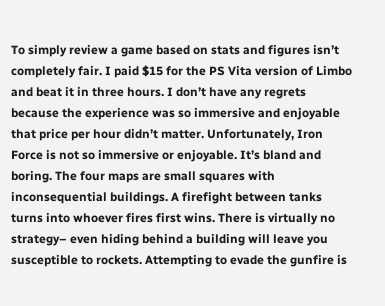To simply review a game based on stats and figures isn’t completely fair. I paid $15 for the PS Vita version of Limbo and beat it in three hours. I don’t have any regrets because the experience was so immersive and enjoyable that price per hour didn’t matter. Unfortunately, Iron Force is not so immersive or enjoyable. It’s bland and boring. The four maps are small squares with inconsequential buildings. A firefight between tanks turns into whoever fires first wins. There is virtually no strategy– even hiding behind a building will leave you susceptible to rockets. Attempting to evade the gunfire is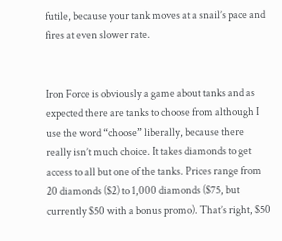futile, because your tank moves at a snail’s pace and fires at even slower rate.


Iron Force is obviously a game about tanks and as expected there are tanks to choose from although I use the word “choose” liberally, because there really isn’t much choice. It takes diamonds to get access to all but one of the tanks. Prices range from 20 diamonds ($2) to 1,000 diamonds ($75, but currently $50 with a bonus promo). That’s right, $50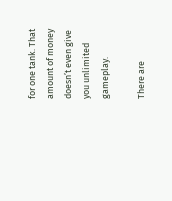for one tank. That amount of money doesn’t even give you unlimited gameplay.

There are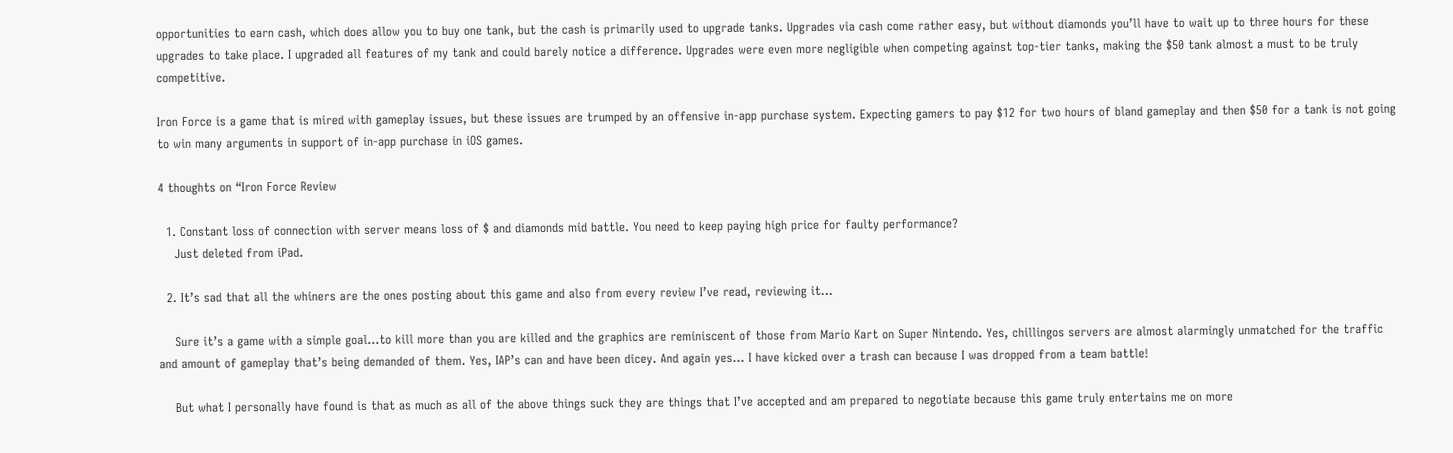opportunities to earn cash, which does allow you to buy one tank, but the cash is primarily used to upgrade tanks. Upgrades via cash come rather easy, but without diamonds you’ll have to wait up to three hours for these upgrades to take place. I upgraded all features of my tank and could barely notice a difference. Upgrades were even more negligible when competing against top-tier tanks, making the $50 tank almost a must to be truly competitive.

Iron Force is a game that is mired with gameplay issues, but these issues are trumped by an offensive in-app purchase system. Expecting gamers to pay $12 for two hours of bland gameplay and then $50 for a tank is not going to win many arguments in support of in-app purchase in iOS games.

4 thoughts on “Iron Force Review

  1. Constant loss of connection with server means loss of $ and diamonds mid battle. You need to keep paying high price for faulty performance?
    Just deleted from iPad.

  2. It’s sad that all the whiners are the ones posting about this game and also from every review I’ve read, reviewing it…

    Sure it’s a game with a simple goal…to kill more than you are killed and the graphics are reminiscent of those from Mario Kart on Super Nintendo. Yes, chillingos servers are almost alarmingly unmatched for the traffic and amount of gameplay that’s being demanded of them. Yes, IAP’s can and have been dicey. And again yes… I have kicked over a trash can because I was dropped from a team battle!

    But what I personally have found is that as much as all of the above things suck they are things that I’ve accepted and am prepared to negotiate because this game truly entertains me on more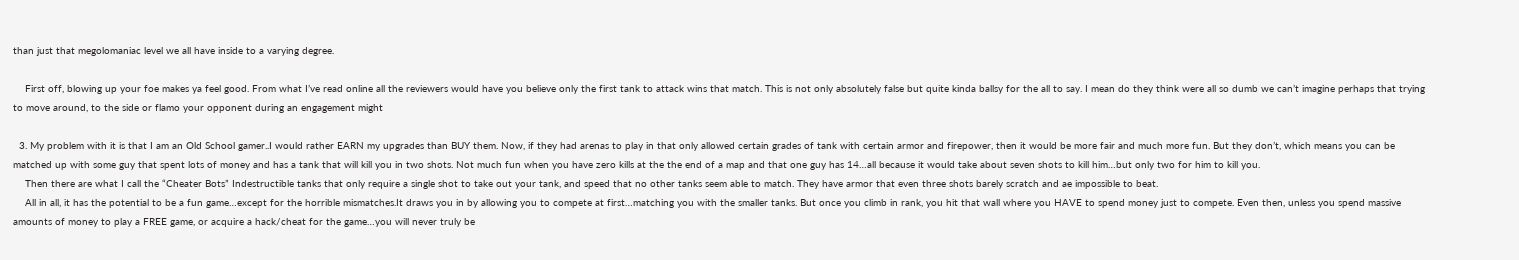than just that megolomaniac level we all have inside to a varying degree.

    First off, blowing up your foe makes ya feel good. From what I’ve read online all the reviewers would have you believe only the first tank to attack wins that match. This is not only absolutely false but quite kinda ballsy for the all to say. I mean do they think were all so dumb we can’t imagine perhaps that trying to move around, to the side or flamo your opponent during an engagement might

  3. My problem with it is that I am an Old School gamer..I would rather EARN my upgrades than BUY them. Now, if they had arenas to play in that only allowed certain grades of tank with certain armor and firepower, then it would be more fair and much more fun. But they don’t, which means you can be matched up with some guy that spent lots of money and has a tank that will kill you in two shots. Not much fun when you have zero kills at the the end of a map and that one guy has 14…all because it would take about seven shots to kill him…but only two for him to kill you.
    Then there are what I call the “Cheater Bots” Indestructible tanks that only require a single shot to take out your tank, and speed that no other tanks seem able to match. They have armor that even three shots barely scratch and ae impossible to beat.
    All in all, it has the potential to be a fun game…except for the horrible mismatches.It draws you in by allowing you to compete at first…matching you with the smaller tanks. But once you climb in rank, you hit that wall where you HAVE to spend money just to compete. Even then, unless you spend massive amounts of money to play a FREE game, or acquire a hack/cheat for the game…you will never truly be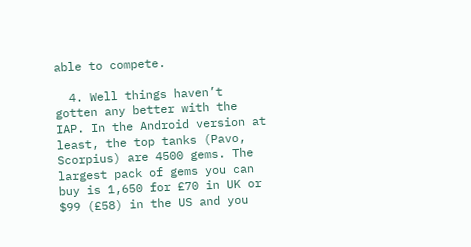able to compete.

  4. Well things haven’t gotten any better with the IAP. In the Android version at least, the top tanks (Pavo, Scorpius) are 4500 gems. The largest pack of gems you can buy is 1,650 for £70 in UK or $99 (£58) in the US and you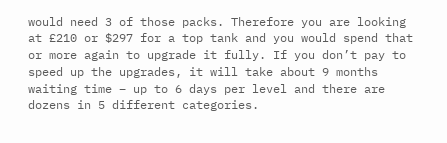would need 3 of those packs. Therefore you are looking at £210 or $297 for a top tank and you would spend that or more again to upgrade it fully. If you don’t pay to speed up the upgrades, it will take about 9 months waiting time – up to 6 days per level and there are dozens in 5 different categories.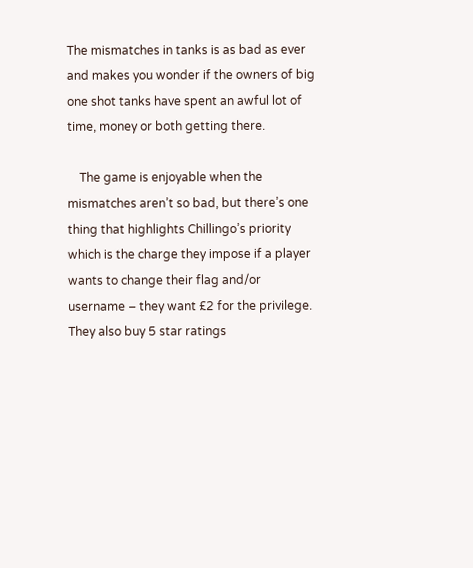The mismatches in tanks is as bad as ever and makes you wonder if the owners of big one shot tanks have spent an awful lot of time, money or both getting there.

    The game is enjoyable when the mismatches aren’t so bad, but there’s one thing that highlights Chillingo’s priority which is the charge they impose if a player wants to change their flag and/or username – they want £2 for the privilege. They also buy 5 star ratings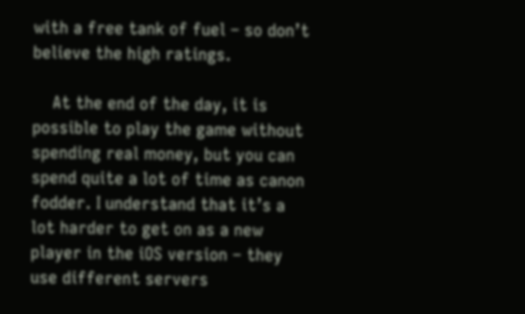with a free tank of fuel – so don’t believe the high ratings.

    At the end of the day, it is possible to play the game without spending real money, but you can spend quite a lot of time as canon fodder. I understand that it’s a lot harder to get on as a new player in the iOS version – they use different servers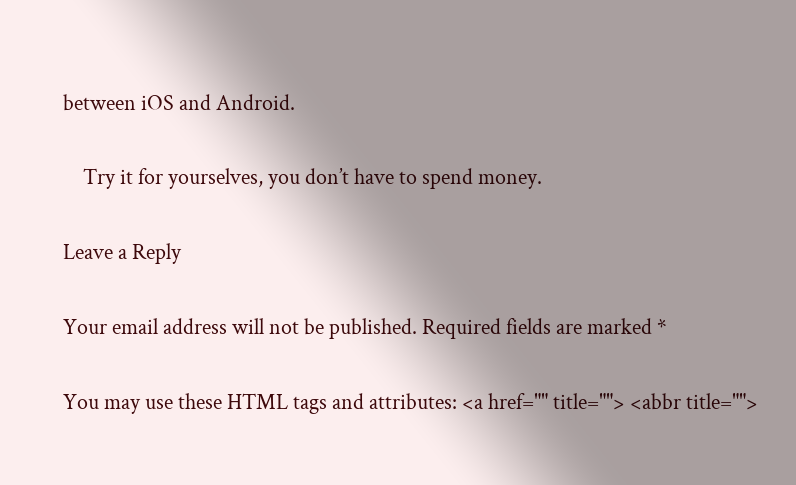between iOS and Android.

    Try it for yourselves, you don’t have to spend money.

Leave a Reply

Your email address will not be published. Required fields are marked *

You may use these HTML tags and attributes: <a href="" title=""> <abbr title="">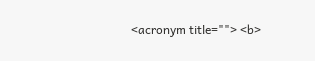<acronym title=""> <b>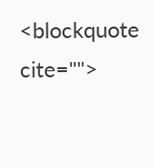<blockquote cite="">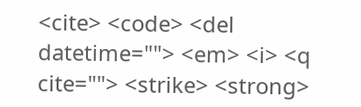<cite> <code> <del datetime=""> <em> <i> <q cite=""> <strike> <strong>